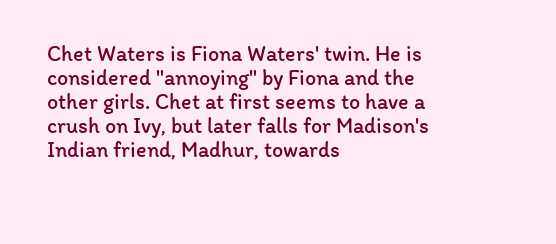Chet Waters is Fiona Waters' twin. He is considered "annoying" by Fiona and the other girls. Chet at first seems to have a crush on Ivy, but later falls for Madison's Indian friend, Madhur, towards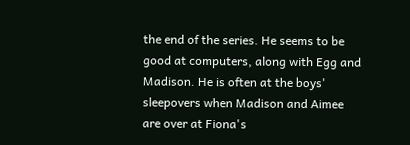the end of the series. He seems to be good at computers, along with Egg and Madison. He is often at the boys' sleepovers when Madison and Aimee are over at Fiona's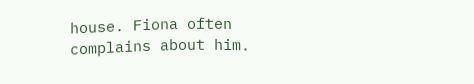house. Fiona often complains about him.